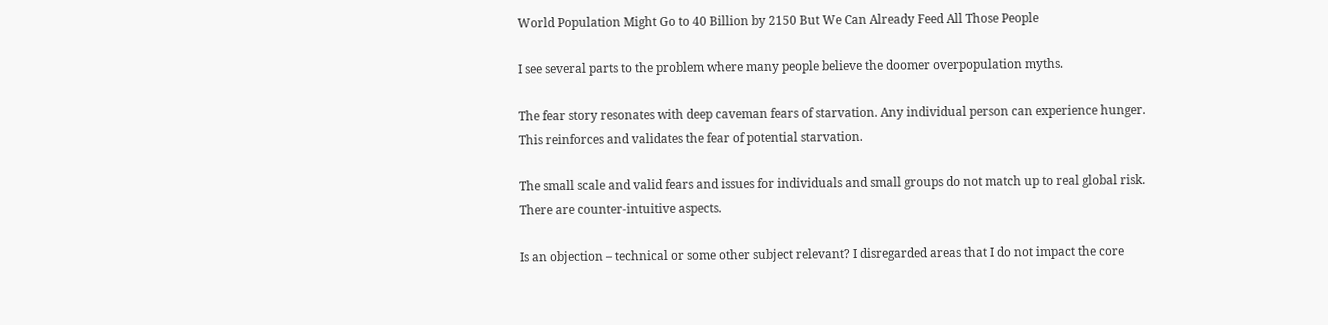World Population Might Go to 40 Billion by 2150 But We Can Already Feed All Those People

I see several parts to the problem where many people believe the doomer overpopulation myths.

The fear story resonates with deep caveman fears of starvation. Any individual person can experience hunger. This reinforces and validates the fear of potential starvation.

The small scale and valid fears and issues for individuals and small groups do not match up to real global risk. There are counter-intuitive aspects.

Is an objection – technical or some other subject relevant? I disregarded areas that I do not impact the core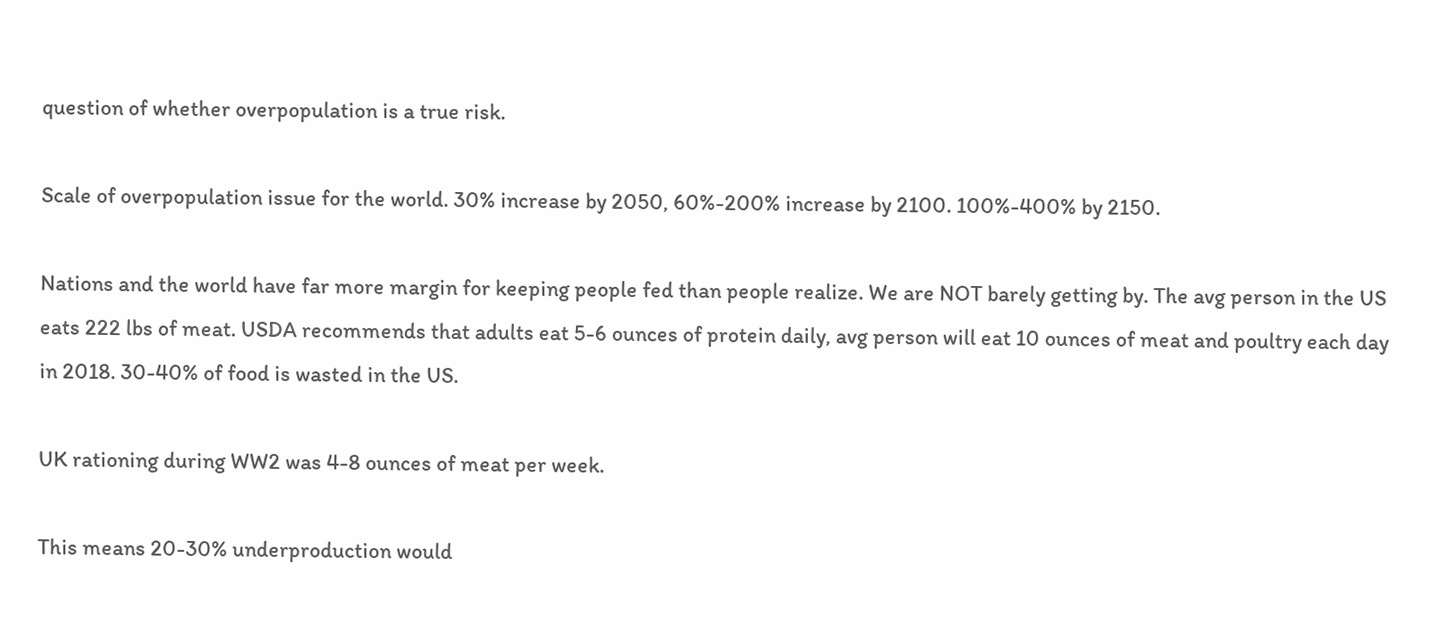question of whether overpopulation is a true risk.

Scale of overpopulation issue for the world. 30% increase by 2050, 60%-200% increase by 2100. 100%-400% by 2150.

Nations and the world have far more margin for keeping people fed than people realize. We are NOT barely getting by. The avg person in the US eats 222 lbs of meat. USDA recommends that adults eat 5-6 ounces of protein daily, avg person will eat 10 ounces of meat and poultry each day in 2018. 30-40% of food is wasted in the US.

UK rationing during WW2 was 4-8 ounces of meat per week.

This means 20-30% underproduction would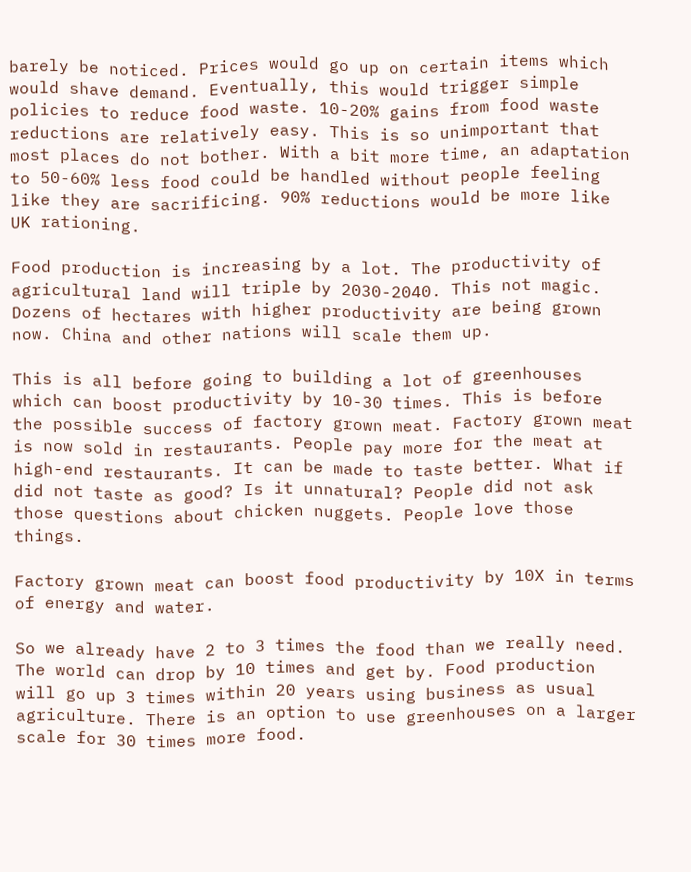barely be noticed. Prices would go up on certain items which would shave demand. Eventually, this would trigger simple policies to reduce food waste. 10-20% gains from food waste reductions are relatively easy. This is so unimportant that most places do not bother. With a bit more time, an adaptation to 50-60% less food could be handled without people feeling like they are sacrificing. 90% reductions would be more like UK rationing.

Food production is increasing by a lot. The productivity of agricultural land will triple by 2030-2040. This not magic. Dozens of hectares with higher productivity are being grown now. China and other nations will scale them up.

This is all before going to building a lot of greenhouses which can boost productivity by 10-30 times. This is before the possible success of factory grown meat. Factory grown meat is now sold in restaurants. People pay more for the meat at high-end restaurants. It can be made to taste better. What if did not taste as good? Is it unnatural? People did not ask those questions about chicken nuggets. People love those things.

Factory grown meat can boost food productivity by 10X in terms of energy and water.

So we already have 2 to 3 times the food than we really need. The world can drop by 10 times and get by. Food production will go up 3 times within 20 years using business as usual agriculture. There is an option to use greenhouses on a larger scale for 30 times more food.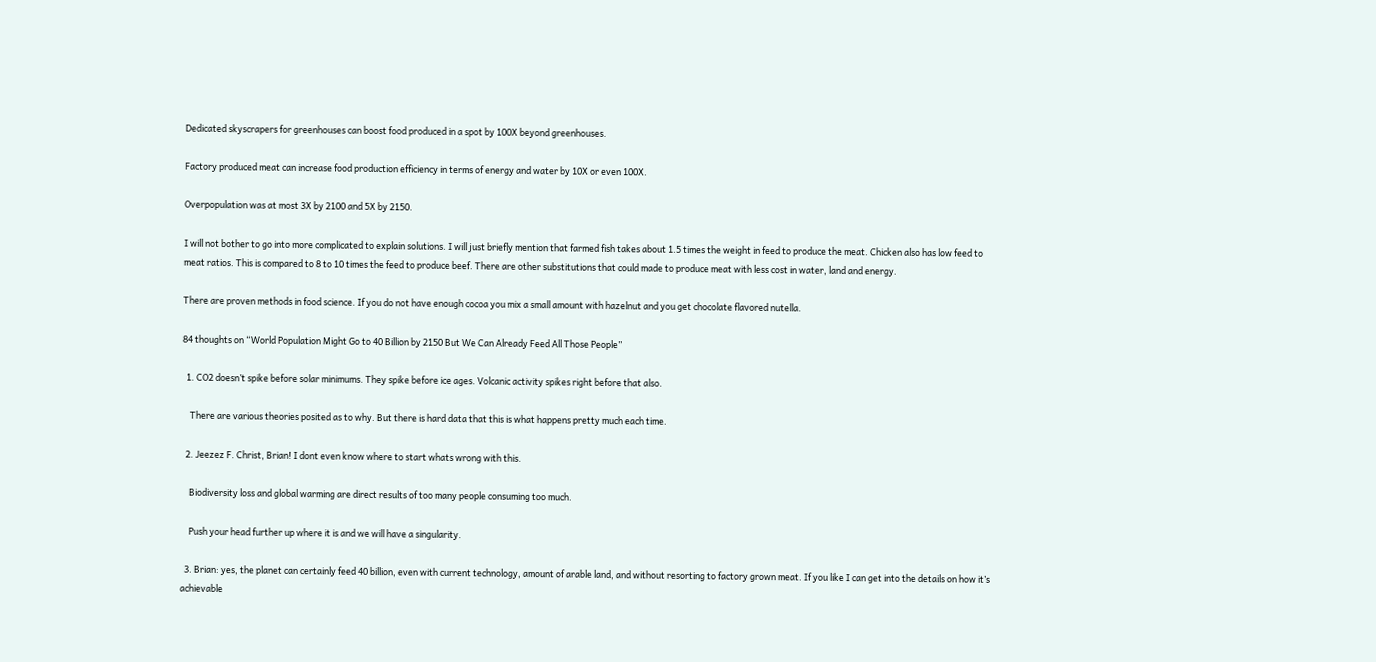Dedicated skyscrapers for greenhouses can boost food produced in a spot by 100X beyond greenhouses.

Factory produced meat can increase food production efficiency in terms of energy and water by 10X or even 100X.

Overpopulation was at most 3X by 2100 and 5X by 2150.

I will not bother to go into more complicated to explain solutions. I will just briefly mention that farmed fish takes about 1.5 times the weight in feed to produce the meat. Chicken also has low feed to meat ratios. This is compared to 8 to 10 times the feed to produce beef. There are other substitutions that could made to produce meat with less cost in water, land and energy.

There are proven methods in food science. If you do not have enough cocoa you mix a small amount with hazelnut and you get chocolate flavored nutella.

84 thoughts on “World Population Might Go to 40 Billion by 2150 But We Can Already Feed All Those People”

  1. CO2 doesn’t spike before solar minimums. They spike before ice ages. Volcanic activity spikes right before that also.

    There are various theories posited as to why. But there is hard data that this is what happens pretty much each time.

  2. Jeezez F. Christ, Brian! I dont even know where to start whats wrong with this.

    Biodiversity loss and global warming are direct results of too many people consuming too much.

    Push your head further up where it is and we will have a singularity.

  3. Brian: yes, the planet can certainly feed 40 billion, even with current technology, amount of arable land, and without resorting to factory grown meat. If you like I can get into the details on how it’s achievable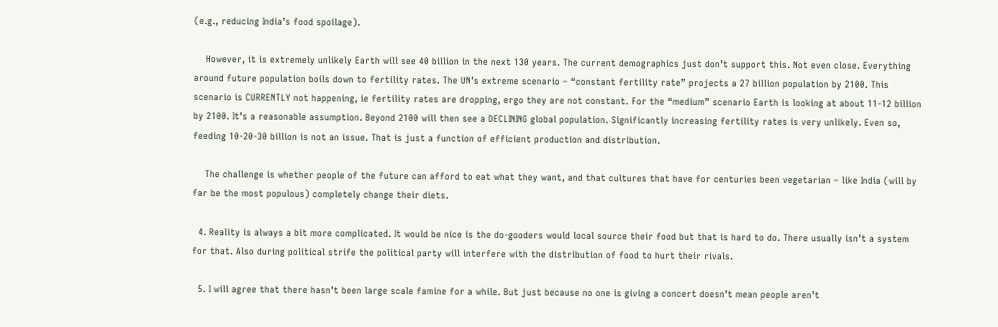(e.g., reducing India’s food spoilage).

    However, it is extremely unlikely Earth will see 40 billion in the next 130 years. The current demographics just don’t support this. Not even close. Everything around future population boils down to fertility rates. The UN’s extreme scenario – “constant fertility rate” projects a 27 billion population by 2100. This scenario is CURRENTLY not happening, ie fertility rates are dropping, ergo they are not constant. For the “medium” scenario Earth is looking at about 11-12 billion by 2100. It’s a reasonable assumption. Beyond 2100 will then see a DECLINING global population. Significantly increasing fertility rates is very unlikely. Even so, feeding 10-20-30 billion is not an issue. That is just a function of efficient production and distribution.

    The challenge is whether people of the future can afford to eat what they want, and that cultures that have for centuries been vegetarian – like India (will by far be the most populous) completely change their diets.

  4. Reality is always a bit more complicated. It would be nice is the do-gooders would local source their food but that is hard to do. There usually isn’t a system for that. Also during political strife the political party will interfere with the distribution of food to hurt their rivals.

  5. I will agree that there hasn’t been large scale famine for a while. But just because no one is giving a concert doesn’t mean people aren’t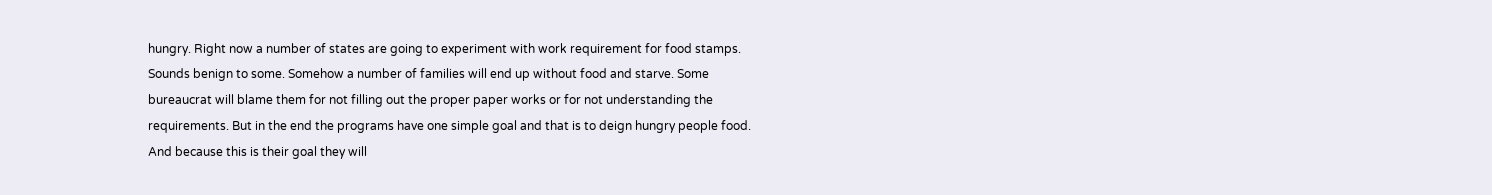hungry. Right now a number of states are going to experiment with work requirement for food stamps. Sounds benign to some. Somehow a number of families will end up without food and starve. Some bureaucrat will blame them for not filling out the proper paper works or for not understanding the requirements. But in the end the programs have one simple goal and that is to deign hungry people food. And because this is their goal they will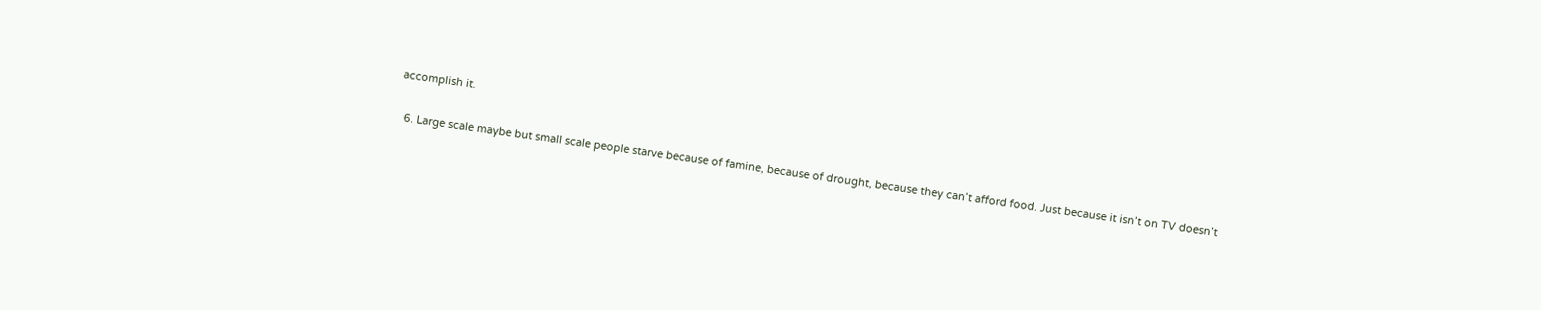accomplish it.

  6. Large scale maybe but small scale people starve because of famine, because of drought, because they can’t afford food. Just because it isn’t on TV doesn’t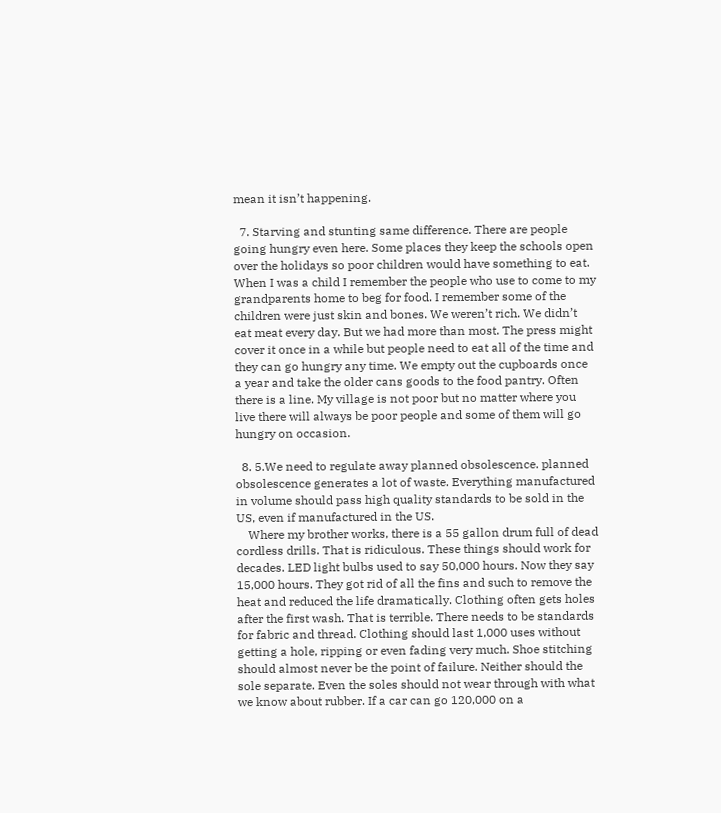mean it isn’t happening.

  7. Starving and stunting same difference. There are people going hungry even here. Some places they keep the schools open over the holidays so poor children would have something to eat. When I was a child I remember the people who use to come to my grandparents home to beg for food. I remember some of the children were just skin and bones. We weren’t rich. We didn’t eat meat every day. But we had more than most. The press might cover it once in a while but people need to eat all of the time and they can go hungry any time. We empty out the cupboards once a year and take the older cans goods to the food pantry. Often there is a line. My village is not poor but no matter where you live there will always be poor people and some of them will go hungry on occasion.

  8. 5.We need to regulate away planned obsolescence. planned obsolescence generates a lot of waste. Everything manufactured in volume should pass high quality standards to be sold in the US, even if manufactured in the US.
    Where my brother works, there is a 55 gallon drum full of dead cordless drills. That is ridiculous. These things should work for decades. LED light bulbs used to say 50,000 hours. Now they say 15,000 hours. They got rid of all the fins and such to remove the heat and reduced the life dramatically. Clothing often gets holes after the first wash. That is terrible. There needs to be standards for fabric and thread. Clothing should last 1,000 uses without getting a hole, ripping or even fading very much. Shoe stitching should almost never be the point of failure. Neither should the sole separate. Even the soles should not wear through with what we know about rubber. If a car can go 120,000 on a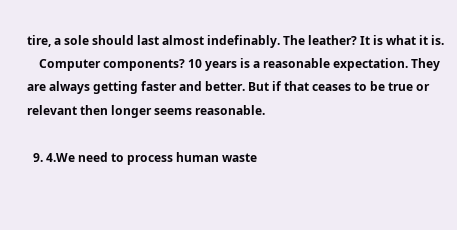tire, a sole should last almost indefinably. The leather? It is what it is.
    Computer components? 10 years is a reasonable expectation. They are always getting faster and better. But if that ceases to be true or relevant then longer seems reasonable.

  9. 4.We need to process human waste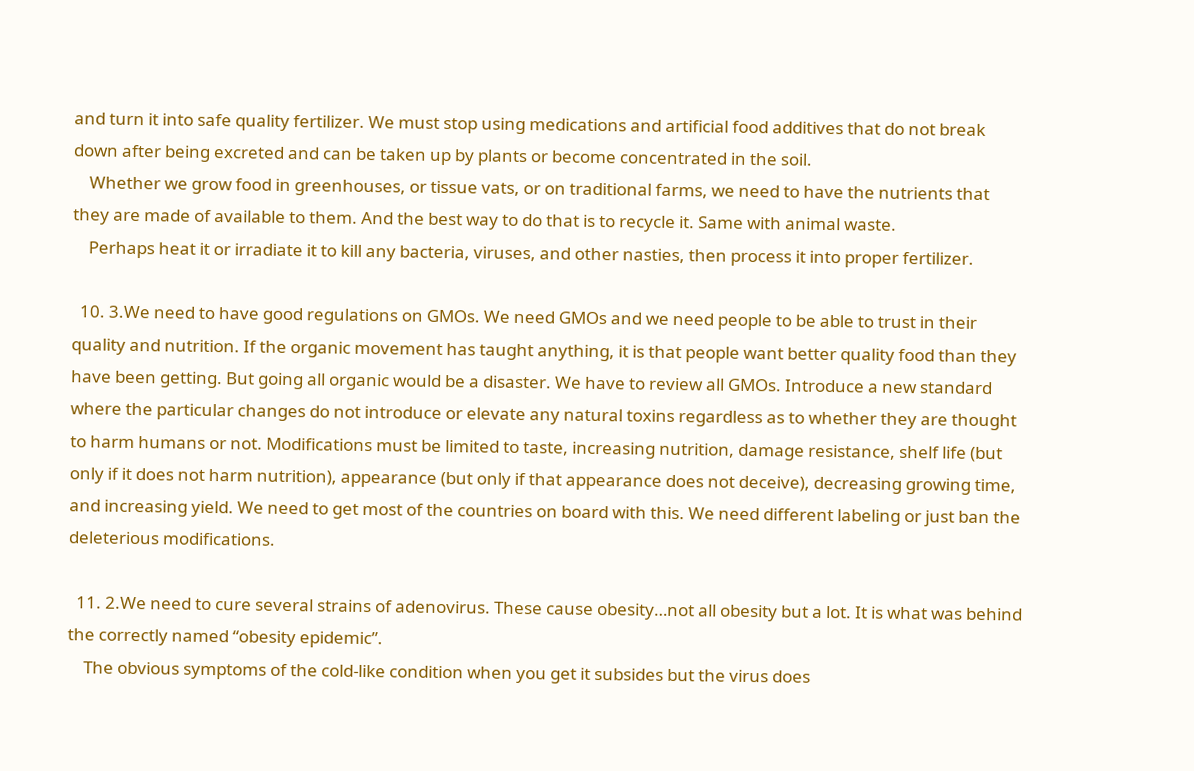and turn it into safe quality fertilizer. We must stop using medications and artificial food additives that do not break down after being excreted and can be taken up by plants or become concentrated in the soil.
    Whether we grow food in greenhouses, or tissue vats, or on traditional farms, we need to have the nutrients that they are made of available to them. And the best way to do that is to recycle it. Same with animal waste.
    Perhaps heat it or irradiate it to kill any bacteria, viruses, and other nasties, then process it into proper fertilizer.

  10. 3.We need to have good regulations on GMOs. We need GMOs and we need people to be able to trust in their quality and nutrition. If the organic movement has taught anything, it is that people want better quality food than they have been getting. But going all organic would be a disaster. We have to review all GMOs. Introduce a new standard where the particular changes do not introduce or elevate any natural toxins regardless as to whether they are thought to harm humans or not. Modifications must be limited to taste, increasing nutrition, damage resistance, shelf life (but only if it does not harm nutrition), appearance (but only if that appearance does not deceive), decreasing growing time, and increasing yield. We need to get most of the countries on board with this. We need different labeling or just ban the deleterious modifications.

  11. 2.We need to cure several strains of adenovirus. These cause obesity…not all obesity but a lot. It is what was behind the correctly named “obesity epidemic”.
    The obvious symptoms of the cold-like condition when you get it subsides but the virus does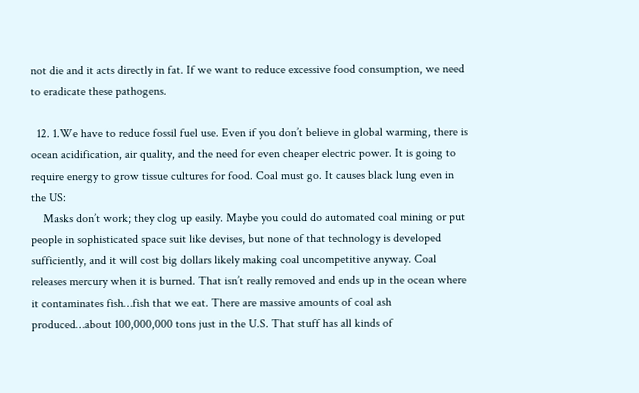not die and it acts directly in fat. If we want to reduce excessive food consumption, we need to eradicate these pathogens.

  12. 1.We have to reduce fossil fuel use. Even if you don’t believe in global warming, there is ocean acidification, air quality, and the need for even cheaper electric power. It is going to require energy to grow tissue cultures for food. Coal must go. It causes black lung even in the US:
    Masks don’t work; they clog up easily. Maybe you could do automated coal mining or put people in sophisticated space suit like devises, but none of that technology is developed sufficiently, and it will cost big dollars likely making coal uncompetitive anyway. Coal releases mercury when it is burned. That isn’t really removed and ends up in the ocean where it contaminates fish…fish that we eat. There are massive amounts of coal ash produced…about 100,000,000 tons just in the U.S. That stuff has all kinds of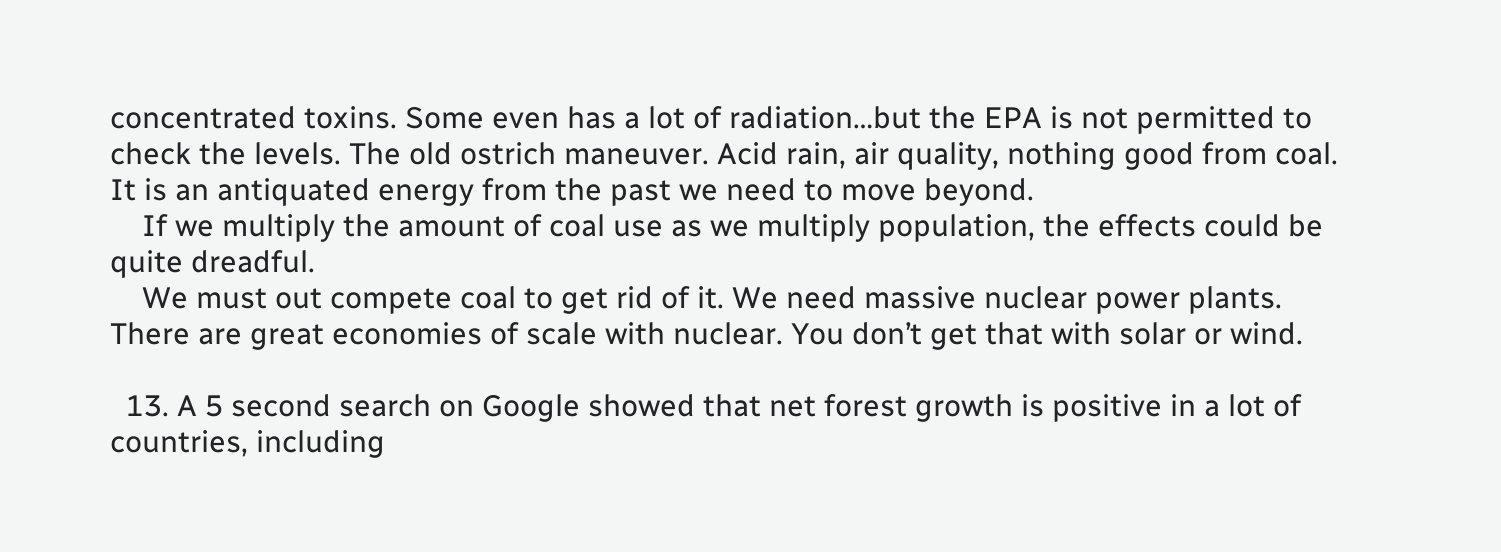concentrated toxins. Some even has a lot of radiation…but the EPA is not permitted to check the levels. The old ostrich maneuver. Acid rain, air quality, nothing good from coal. It is an antiquated energy from the past we need to move beyond.
    If we multiply the amount of coal use as we multiply population, the effects could be quite dreadful.
    We must out compete coal to get rid of it. We need massive nuclear power plants. There are great economies of scale with nuclear. You don’t get that with solar or wind.

  13. A 5 second search on Google showed that net forest growth is positive in a lot of countries, including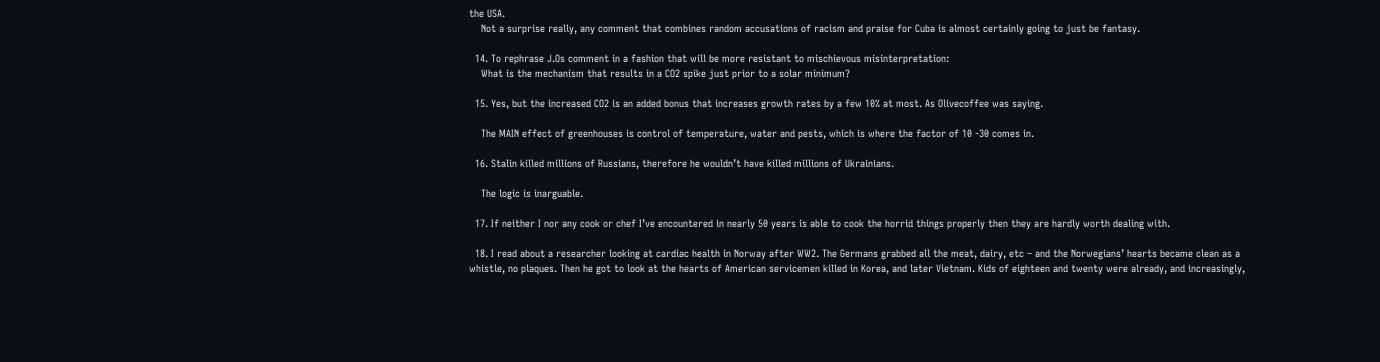the USA.
    Not a surprise really, any comment that combines random accusations of racism and praise for Cuba is almost certainly going to just be fantasy.

  14. To rephrase J.Os comment in a fashion that will be more resistant to mischievous misinterpretation:
    What is the mechanism that results in a CO2 spike just prior to a solar minimum?

  15. Yes, but the increased CO2 is an added bonus that increases growth rates by a few 10% at most. As Olivecoffee was saying.

    The MAIN effect of greenhouses is control of temperature, water and pests, which is where the factor of 10 -30 comes in.

  16. Stalin killed millions of Russians, therefore he wouldn’t have killed millions of Ukrainians.

    The logic is inarguable.

  17. If neither I nor any cook or chef I’ve encountered in nearly 50 years is able to cook the horrid things properly then they are hardly worth dealing with.

  18. I read about a researcher looking at cardiac health in Norway after WW2. The Germans grabbed all the meat, dairy, etc – and the Norwegians’ hearts became clean as a whistle, no plaques. Then he got to look at the hearts of American servicemen killed in Korea, and later Vietnam. Kids of eighteen and twenty were already, and increasingly,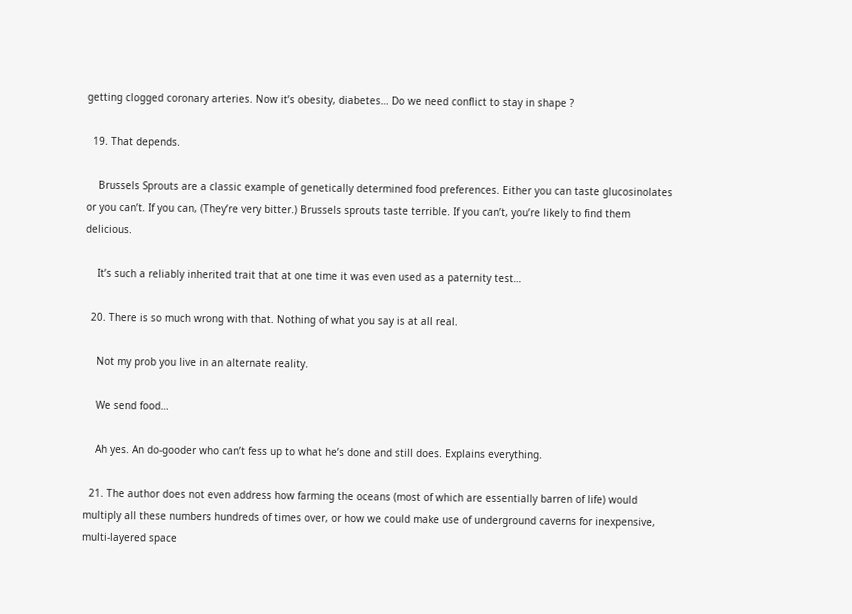getting clogged coronary arteries. Now it’s obesity, diabetes… Do we need conflict to stay in shape ?

  19. That depends.

    Brussels Sprouts are a classic example of genetically determined food preferences. Either you can taste glucosinolates or you can’t. If you can, (They’re very bitter.) Brussels sprouts taste terrible. If you can’t, you’re likely to find them delicious.

    It’s such a reliably inherited trait that at one time it was even used as a paternity test…

  20. There is so much wrong with that. Nothing of what you say is at all real.

    Not my prob you live in an alternate reality.

    We send food…

    Ah yes. An do-gooder who can’t fess up to what he’s done and still does. Explains everything.

  21. The author does not even address how farming the oceans (most of which are essentially barren of life) would multiply all these numbers hundreds of times over, or how we could make use of underground caverns for inexpensive, multi-layered space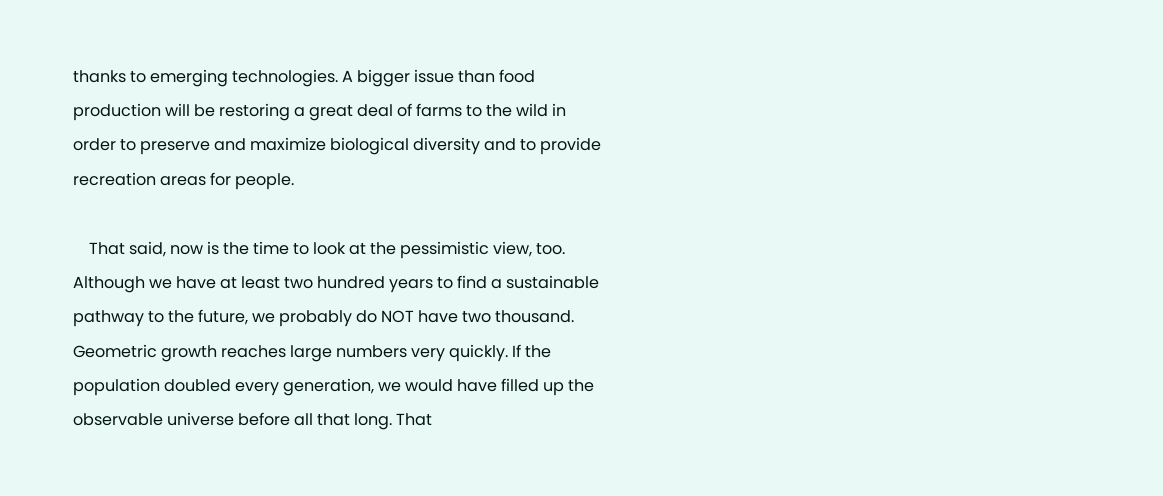thanks to emerging technologies. A bigger issue than food production will be restoring a great deal of farms to the wild in order to preserve and maximize biological diversity and to provide recreation areas for people.

    That said, now is the time to look at the pessimistic view, too. Although we have at least two hundred years to find a sustainable pathway to the future, we probably do NOT have two thousand. Geometric growth reaches large numbers very quickly. If the population doubled every generation, we would have filled up the observable universe before all that long. That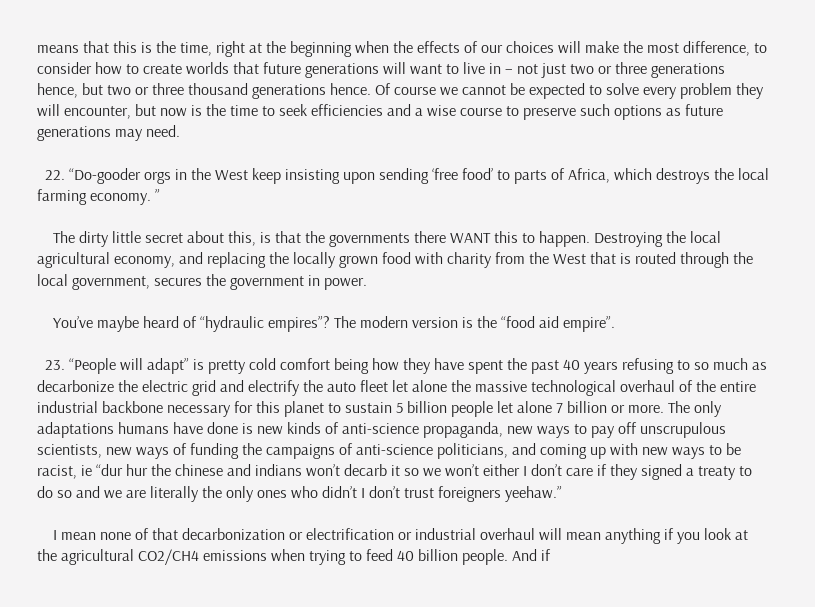means that this is the time, right at the beginning when the effects of our choices will make the most difference, to consider how to create worlds that future generations will want to live in – not just two or three generations hence, but two or three thousand generations hence. Of course we cannot be expected to solve every problem they will encounter, but now is the time to seek efficiencies and a wise course to preserve such options as future generations may need.

  22. “Do-gooder orgs in the West keep insisting upon sending ‘free food’ to parts of Africa, which destroys the local farming economy. ”

    The dirty little secret about this, is that the governments there WANT this to happen. Destroying the local agricultural economy, and replacing the locally grown food with charity from the West that is routed through the local government, secures the government in power.

    You’ve maybe heard of “hydraulic empires”? The modern version is the “food aid empire”.

  23. “People will adapt” is pretty cold comfort being how they have spent the past 40 years refusing to so much as decarbonize the electric grid and electrify the auto fleet let alone the massive technological overhaul of the entire industrial backbone necessary for this planet to sustain 5 billion people let alone 7 billion or more. The only adaptations humans have done is new kinds of anti-science propaganda, new ways to pay off unscrupulous scientists, new ways of funding the campaigns of anti-science politicians, and coming up with new ways to be racist, ie “dur hur the chinese and indians won’t decarb it so we won’t either I don’t care if they signed a treaty to do so and we are literally the only ones who didn’t I don’t trust foreigners yeehaw.”

    I mean none of that decarbonization or electrification or industrial overhaul will mean anything if you look at the agricultural CO2/CH4 emissions when trying to feed 40 billion people. And if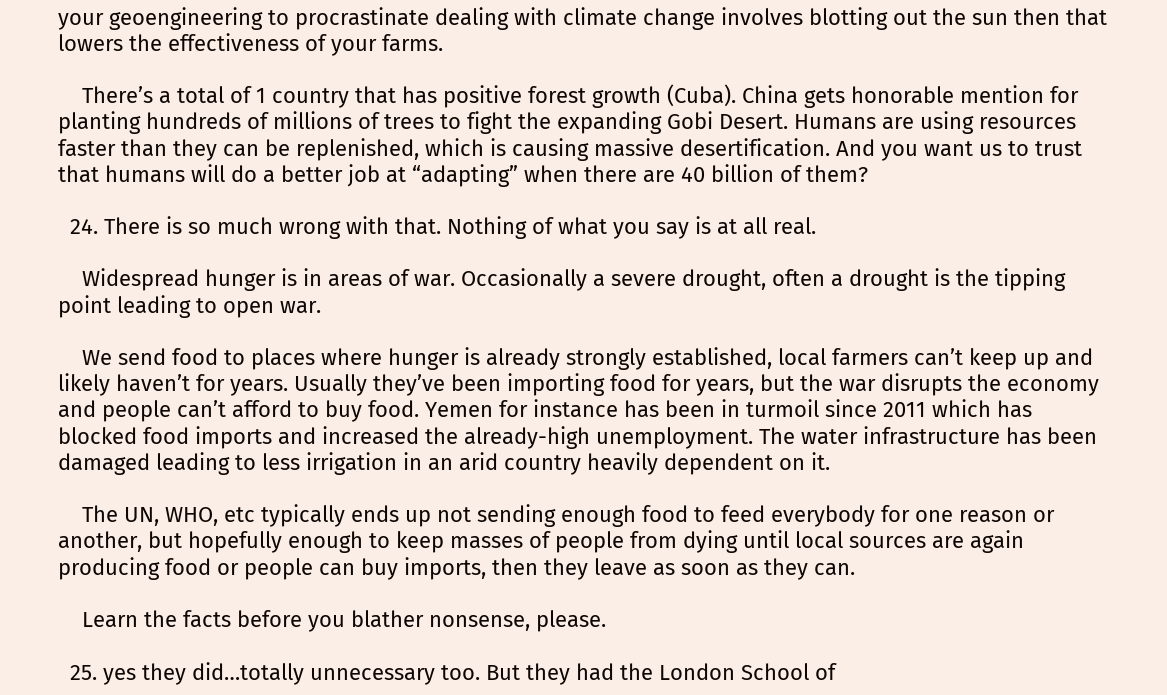your geoengineering to procrastinate dealing with climate change involves blotting out the sun then that lowers the effectiveness of your farms.

    There’s a total of 1 country that has positive forest growth (Cuba). China gets honorable mention for planting hundreds of millions of trees to fight the expanding Gobi Desert. Humans are using resources faster than they can be replenished, which is causing massive desertification. And you want us to trust that humans will do a better job at “adapting” when there are 40 billion of them?

  24. There is so much wrong with that. Nothing of what you say is at all real.

    Widespread hunger is in areas of war. Occasionally a severe drought, often a drought is the tipping point leading to open war.

    We send food to places where hunger is already strongly established, local farmers can’t keep up and likely haven’t for years. Usually they’ve been importing food for years, but the war disrupts the economy and people can’t afford to buy food. Yemen for instance has been in turmoil since 2011 which has blocked food imports and increased the already-high unemployment. The water infrastructure has been damaged leading to less irrigation in an arid country heavily dependent on it.

    The UN, WHO, etc typically ends up not sending enough food to feed everybody for one reason or another, but hopefully enough to keep masses of people from dying until local sources are again producing food or people can buy imports, then they leave as soon as they can.

    Learn the facts before you blather nonsense, please.

  25. yes they did…totally unnecessary too. But they had the London School of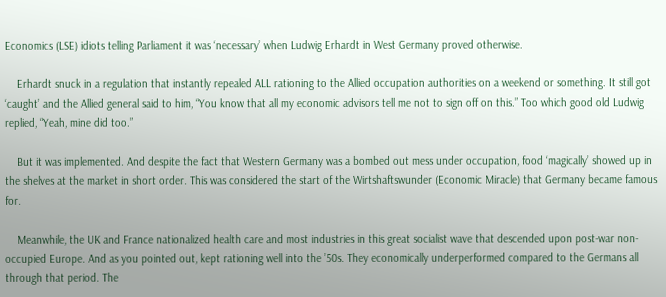Economics (LSE) idiots telling Parliament it was ‘necessary’ when Ludwig Erhardt in West Germany proved otherwise.

    Erhardt snuck in a regulation that instantly repealed ALL rationing to the Allied occupation authorities on a weekend or something. It still got ‘caught’ and the Allied general said to him, “You know that all my economic advisors tell me not to sign off on this.” Too which good old Ludwig replied, “Yeah, mine did too.”

    But it was implemented. And despite the fact that Western Germany was a bombed out mess under occupation, food ‘magically’ showed up in the shelves at the market in short order. This was considered the start of the Wirtshaftswunder (Economic Miracle) that Germany became famous for.

    Meanwhile, the UK and France nationalized health care and most industries in this great socialist wave that descended upon post-war non-occupied Europe. And as you pointed out, kept rationing well into the ’50s. They economically underperformed compared to the Germans all through that period. The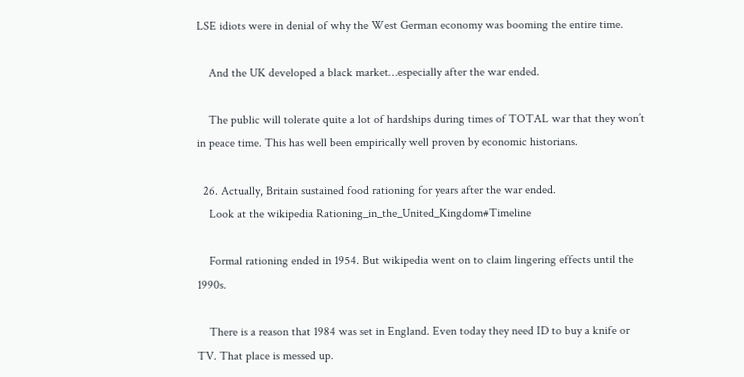LSE idiots were in denial of why the West German economy was booming the entire time.

    And the UK developed a black market…especially after the war ended.

    The public will tolerate quite a lot of hardships during times of TOTAL war that they won’t in peace time. This has well been empirically well proven by economic historians.

  26. Actually, Britain sustained food rationing for years after the war ended.
    Look at the wikipedia Rationing_in_the_United_Kingdom#Timeline

    Formal rationing ended in 1954. But wikipedia went on to claim lingering effects until the 1990s.

    There is a reason that 1984 was set in England. Even today they need ID to buy a knife or TV. That place is messed up.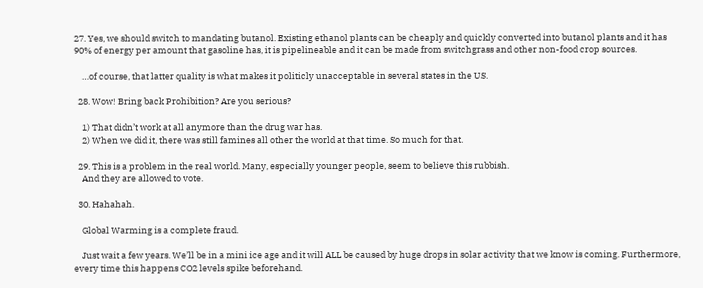27. Yes, we should switch to mandating butanol. Existing ethanol plants can be cheaply and quickly converted into butanol plants and it has 90% of energy per amount that gasoline has, it is pipelineable and it can be made from switchgrass and other non-food crop sources.

    …of course, that latter quality is what makes it politicly unacceptable in several states in the US.

  28. Wow! Bring back Prohibition? Are you serious?

    1) That didn’t work at all anymore than the drug war has.
    2) When we did it, there was still famines all other the world at that time. So much for that.

  29. This is a problem in the real world. Many, especially younger people, seem to believe this rubbish.
    And they are allowed to vote.

  30. Hahahah.

    Global Warming is a complete fraud.

    Just wait a few years. We’ll be in a mini ice age and it will ALL be caused by huge drops in solar activity that we know is coming. Furthermore, every time this happens CO2 levels spike beforehand.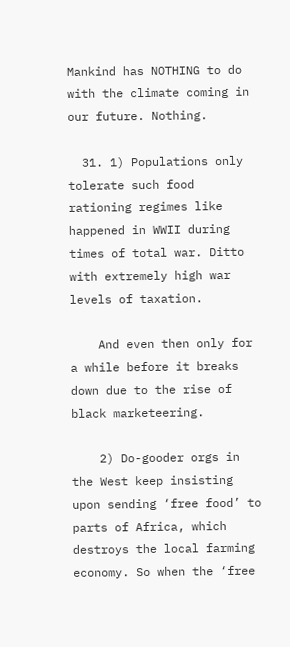Mankind has NOTHING to do with the climate coming in our future. Nothing.

  31. 1) Populations only tolerate such food rationing regimes like happened in WWII during times of total war. Ditto with extremely high war levels of taxation.

    And even then only for a while before it breaks down due to the rise of black marketeering.

    2) Do-gooder orgs in the West keep insisting upon sending ‘free food’ to parts of Africa, which destroys the local farming economy. So when the ‘free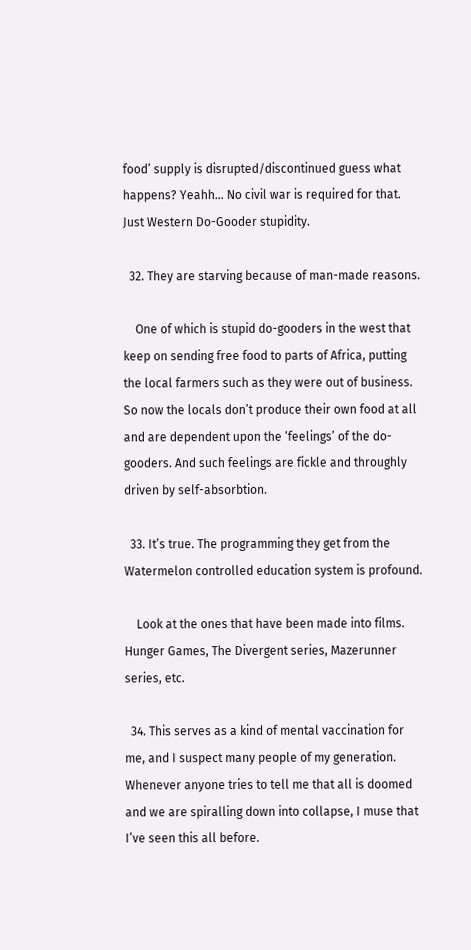food’ supply is disrupted/discontinued guess what happens? Yeahh… No civil war is required for that. Just Western Do-Gooder stupidity.

  32. They are starving because of man-made reasons.

    One of which is stupid do-gooders in the west that keep on sending free food to parts of Africa, putting the local farmers such as they were out of business. So now the locals don’t produce their own food at all and are dependent upon the ‘feelings’ of the do-gooders. And such feelings are fickle and throughly driven by self-absorbtion.

  33. It’s true. The programming they get from the Watermelon controlled education system is profound.

    Look at the ones that have been made into films. Hunger Games, The Divergent series, Mazerunner series, etc.

  34. This serves as a kind of mental vaccination for me, and I suspect many people of my generation. Whenever anyone tries to tell me that all is doomed and we are spiralling down into collapse, I muse that I’ve seen this all before.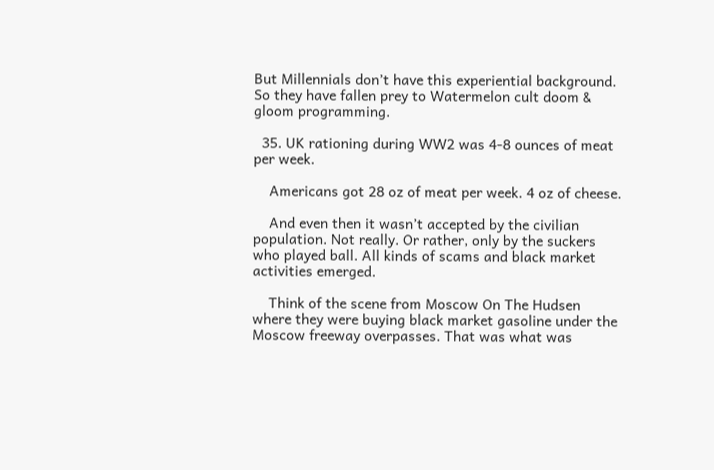But Millennials don’t have this experiential background. So they have fallen prey to Watermelon cult doom & gloom programming.

  35. UK rationing during WW2 was 4-8 ounces of meat per week.

    Americans got 28 oz of meat per week. 4 oz of cheese.

    And even then it wasn’t accepted by the civilian population. Not really. Or rather, only by the suckers who played ball. All kinds of scams and black market activities emerged.

    Think of the scene from Moscow On The Hudsen where they were buying black market gasoline under the Moscow freeway overpasses. That was what was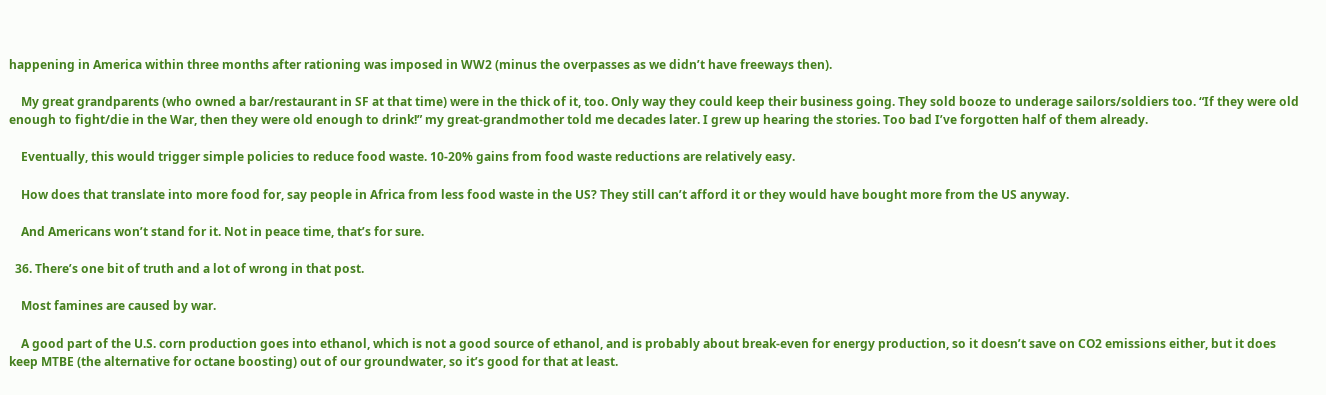happening in America within three months after rationing was imposed in WW2 (minus the overpasses as we didn’t have freeways then).

    My great grandparents (who owned a bar/restaurant in SF at that time) were in the thick of it, too. Only way they could keep their business going. They sold booze to underage sailors/soldiers too. “If they were old enough to fight/die in the War, then they were old enough to drink!” my great-grandmother told me decades later. I grew up hearing the stories. Too bad I’ve forgotten half of them already.

    Eventually, this would trigger simple policies to reduce food waste. 10-20% gains from food waste reductions are relatively easy.

    How does that translate into more food for, say people in Africa from less food waste in the US? They still can’t afford it or they would have bought more from the US anyway.

    And Americans won’t stand for it. Not in peace time, that’s for sure.

  36. There’s one bit of truth and a lot of wrong in that post.

    Most famines are caused by war.

    A good part of the U.S. corn production goes into ethanol, which is not a good source of ethanol, and is probably about break-even for energy production, so it doesn’t save on CO2 emissions either, but it does keep MTBE (the alternative for octane boosting) out of our groundwater, so it’s good for that at least.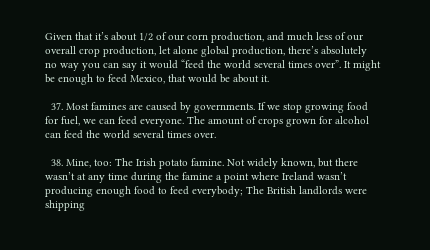Given that it’s about 1/2 of our corn production, and much less of our overall crop production, let alone global production, there’s absolutely no way you can say it would “feed the world several times over”. It might be enough to feed Mexico, that would be about it.

  37. Most famines are caused by governments. If we stop growing food for fuel, we can feed everyone. The amount of crops grown for alcohol can feed the world several times over.

  38. Mine, too: The Irish potato famine. Not widely known, but there wasn’t at any time during the famine a point where Ireland wasn’t producing enough food to feed everybody; The British landlords were shipping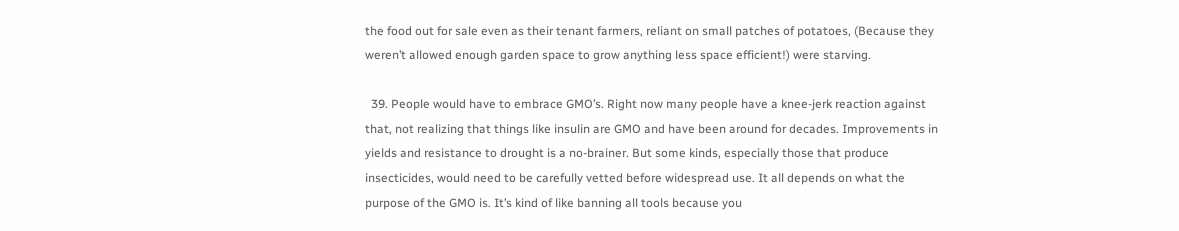the food out for sale even as their tenant farmers, reliant on small patches of potatoes, (Because they weren’t allowed enough garden space to grow anything less space efficient!) were starving.

  39. People would have to embrace GMO’s. Right now many people have a knee-jerk reaction against that, not realizing that things like insulin are GMO and have been around for decades. Improvements in yields and resistance to drought is a no-brainer. But some kinds, especially those that produce insecticides, would need to be carefully vetted before widespread use. It all depends on what the purpose of the GMO is. It’s kind of like banning all tools because you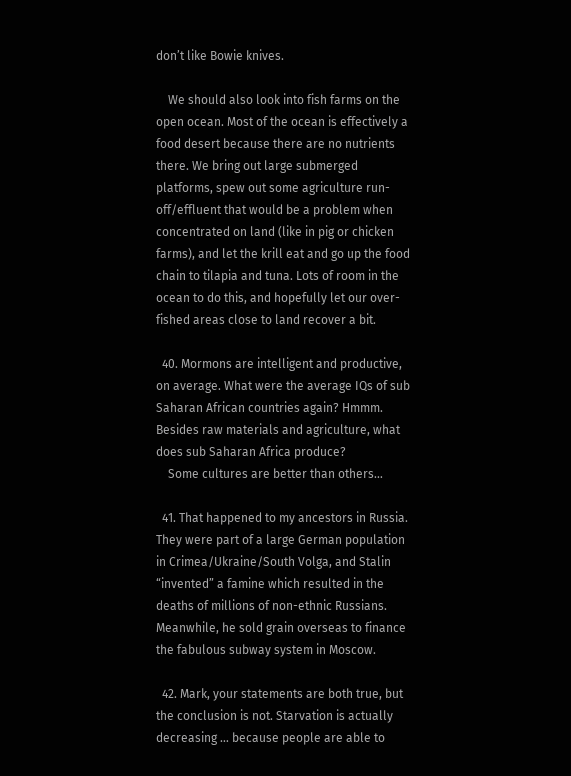don’t like Bowie knives.

    We should also look into fish farms on the open ocean. Most of the ocean is effectively a food desert because there are no nutrients there. We bring out large submerged platforms, spew out some agriculture run-off/effluent that would be a problem when concentrated on land (like in pig or chicken farms), and let the krill eat and go up the food chain to tilapia and tuna. Lots of room in the ocean to do this, and hopefully let our over-fished areas close to land recover a bit.

  40. Mormons are intelligent and productive, on average. What were the average IQs of sub Saharan African countries again? Hmmm. Besides raw materials and agriculture, what does sub Saharan Africa produce?
    Some cultures are better than others…

  41. That happened to my ancestors in Russia. They were part of a large German population in Crimea/Ukraine/South Volga, and Stalin “invented” a famine which resulted in the deaths of millions of non-ethnic Russians. Meanwhile, he sold grain overseas to finance the fabulous subway system in Moscow.

  42. Mark, your statements are both true, but the conclusion is not. Starvation is actually decreasing … because people are able to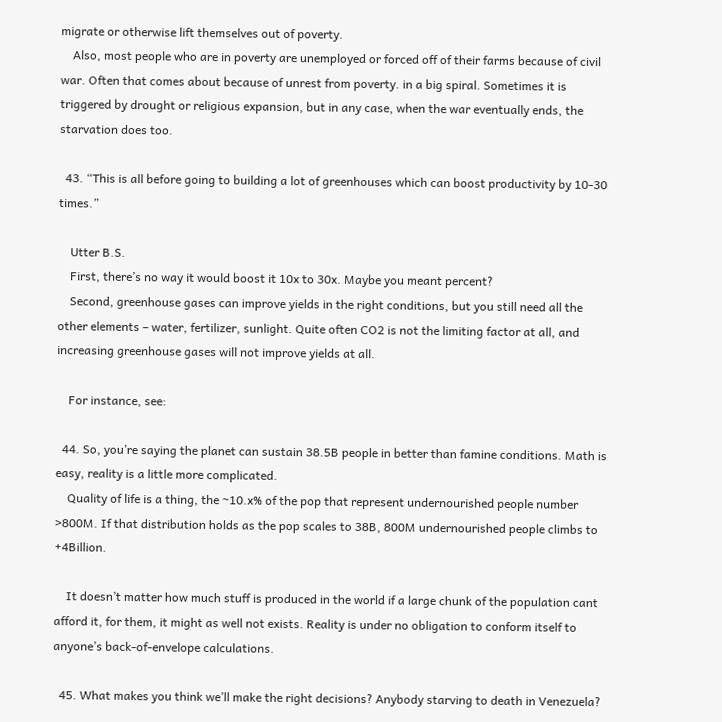migrate or otherwise lift themselves out of poverty.
    Also, most people who are in poverty are unemployed or forced off of their farms because of civil war. Often that comes about because of unrest from poverty. in a big spiral. Sometimes it is triggered by drought or religious expansion, but in any case, when the war eventually ends, the starvation does too.

  43. “This is all before going to building a lot of greenhouses which can boost productivity by 10-30 times.”

    Utter B.S.
    First, there’s no way it would boost it 10x to 30x. Maybe you meant percent?
    Second, greenhouse gases can improve yields in the right conditions, but you still need all the other elements – water, fertilizer, sunlight. Quite often CO2 is not the limiting factor at all, and increasing greenhouse gases will not improve yields at all.

    For instance, see:

  44. So, you’re saying the planet can sustain 38.5B people in better than famine conditions. Math is easy, reality is a little more complicated.
    Quality of life is a thing, the ~10.x% of the pop that represent undernourished people number >800M. If that distribution holds as the pop scales to 38B, 800M undernourished people climbs to +4Billion.

    It doesn’t matter how much stuff is produced in the world if a large chunk of the population cant afford it, for them, it might as well not exists. Reality is under no obligation to conform itself to anyone’s back-of-envelope calculations.

  45. What makes you think we’ll make the right decisions? Anybody starving to death in Venezuela?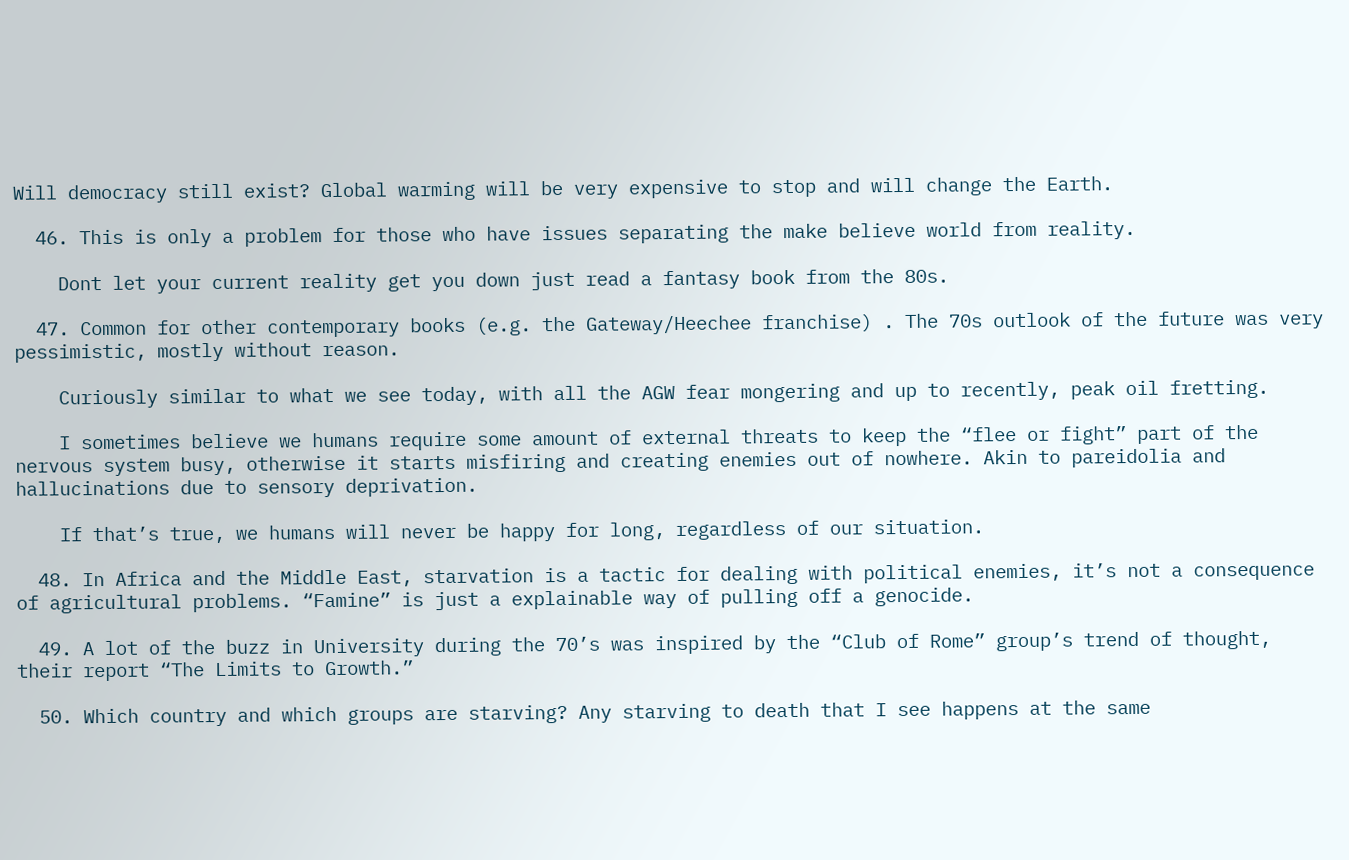Will democracy still exist? Global warming will be very expensive to stop and will change the Earth.

  46. This is only a problem for those who have issues separating the make believe world from reality.

    Dont let your current reality get you down just read a fantasy book from the 80s.

  47. Common for other contemporary books (e.g. the Gateway/Heechee franchise) . The 70s outlook of the future was very pessimistic, mostly without reason.

    Curiously similar to what we see today, with all the AGW fear mongering and up to recently, peak oil fretting.

    I sometimes believe we humans require some amount of external threats to keep the “flee or fight” part of the nervous system busy, otherwise it starts misfiring and creating enemies out of nowhere. Akin to pareidolia and hallucinations due to sensory deprivation.

    If that’s true, we humans will never be happy for long, regardless of our situation.

  48. In Africa and the Middle East, starvation is a tactic for dealing with political enemies, it’s not a consequence of agricultural problems. “Famine” is just a explainable way of pulling off a genocide.

  49. A lot of the buzz in University during the 70’s was inspired by the “Club of Rome” group’s trend of thought, their report “The Limits to Growth.”

  50. Which country and which groups are starving? Any starving to death that I see happens at the same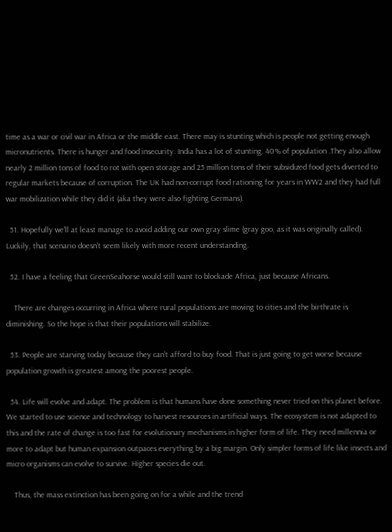time as a war or civil war in Africa or the middle east. There may is stunting which is people not getting enough micronutrients. There is hunger and food insecurity. India has a lot of stunting. 40% of population .They also allow nearly 2 million tons of food to rot with open storage and 25 million tons of their subsidized food gets diverted to regular markets because of corruption. The UK had non-corrupt food rationing for years in WW2 and they had full war mobilization while they did it (aka they were also fighting Germans).

  51. Hopefully we’ll at least manage to avoid adding our own gray slime (gray goo, as it was originally called). Luckily, that scenario doesn’t seem likely with more recent understanding.

  52. I have a feeling that GreenSeahorse would still want to blockade Africa, just because Africans.

    There are changes occurring in Africa where rural populations are moving to cities and the birthrate is diminishing. So the hope is that their populations will stabilize.

  53. People are starving today because they can’t afford to buy food. That is just going to get worse because population growth is greatest among the poorest people.

  54. Life will evolve and adapt. The problem is that humans have done something never tried on this planet before. We started to use science and technology to harvest resources in artificial ways. The ecosystem is not adapted to this and the rate of change is too fast for evolutionary mechanisms in higher form of life. They need millennia or more to adapt but human expansion outpaces everything by a big margin. Only simpler forms of life like insects and micro organisms can evolve to survive. Higher species die out.

    Thus, the mass extinction has been going on for a while and the trend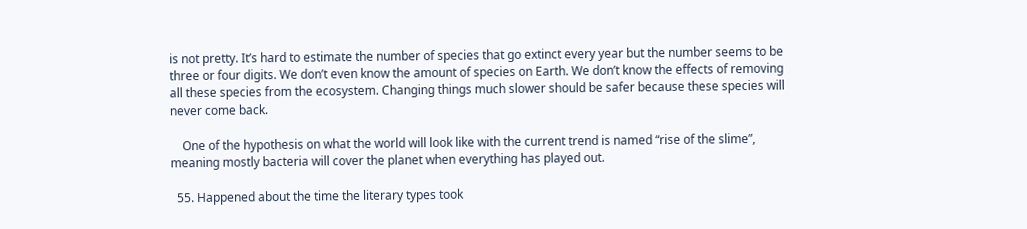is not pretty. It’s hard to estimate the number of species that go extinct every year but the number seems to be three or four digits. We don’t even know the amount of species on Earth. We don’t know the effects of removing all these species from the ecosystem. Changing things much slower should be safer because these species will never come back.

    One of the hypothesis on what the world will look like with the current trend is named “rise of the slime”, meaning mostly bacteria will cover the planet when everything has played out.

  55. Happened about the time the literary types took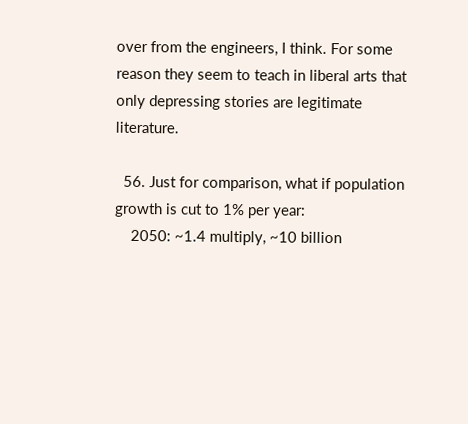over from the engineers, I think. For some reason they seem to teach in liberal arts that only depressing stories are legitimate literature.

  56. Just for comparison, what if population growth is cut to 1% per year:
    2050: ~1.4 multiply, ~10 billion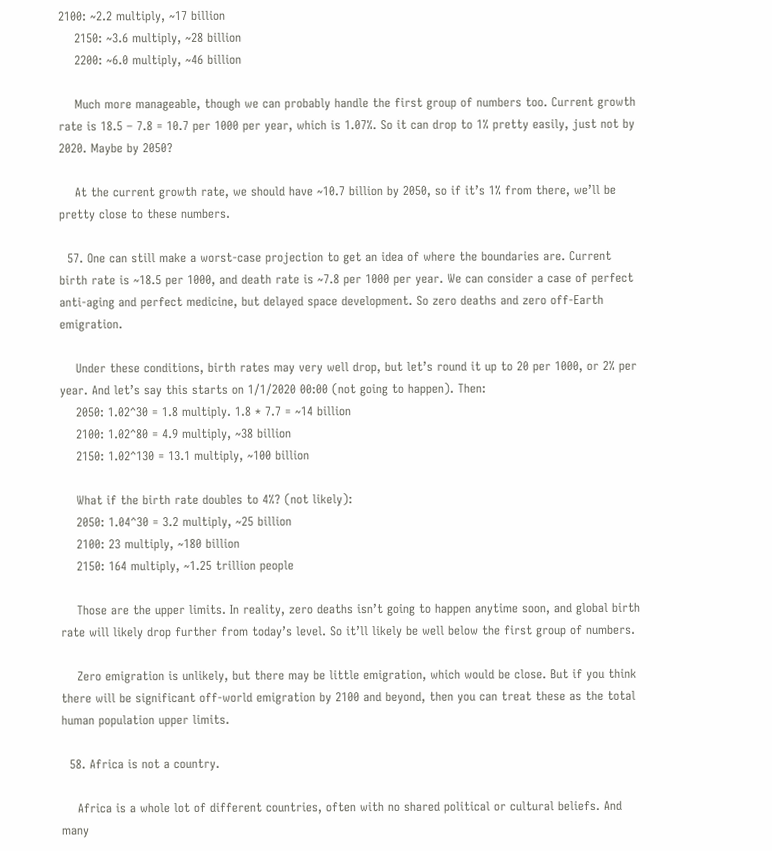2100: ~2.2 multiply, ~17 billion
    2150: ~3.6 multiply, ~28 billion
    2200: ~6.0 multiply, ~46 billion

    Much more manageable, though we can probably handle the first group of numbers too. Current growth rate is 18.5 – 7.8 = 10.7 per 1000 per year, which is 1.07%. So it can drop to 1% pretty easily, just not by 2020. Maybe by 2050?

    At the current growth rate, we should have ~10.7 billion by 2050, so if it’s 1% from there, we’ll be pretty close to these numbers.

  57. One can still make a worst-case projection to get an idea of where the boundaries are. Current birth rate is ~18.5 per 1000, and death rate is ~7.8 per 1000 per year. We can consider a case of perfect anti-aging and perfect medicine, but delayed space development. So zero deaths and zero off-Earth emigration.

    Under these conditions, birth rates may very well drop, but let’s round it up to 20 per 1000, or 2% per year. And let’s say this starts on 1/1/2020 00:00 (not going to happen). Then:
    2050: 1.02^30 = 1.8 multiply. 1.8 * 7.7 = ~14 billion
    2100: 1.02^80 = 4.9 multiply, ~38 billion
    2150: 1.02^130 = 13.1 multiply, ~100 billion

    What if the birth rate doubles to 4%? (not likely):
    2050: 1.04^30 = 3.2 multiply, ~25 billion
    2100: 23 multiply, ~180 billion
    2150: 164 multiply, ~1.25 trillion people

    Those are the upper limits. In reality, zero deaths isn’t going to happen anytime soon, and global birth rate will likely drop further from today’s level. So it’ll likely be well below the first group of numbers.

    Zero emigration is unlikely, but there may be little emigration, which would be close. But if you think there will be significant off-world emigration by 2100 and beyond, then you can treat these as the total human population upper limits.

  58. Africa is not a country.

    Africa is a whole lot of different countries, often with no shared political or cultural beliefs. And many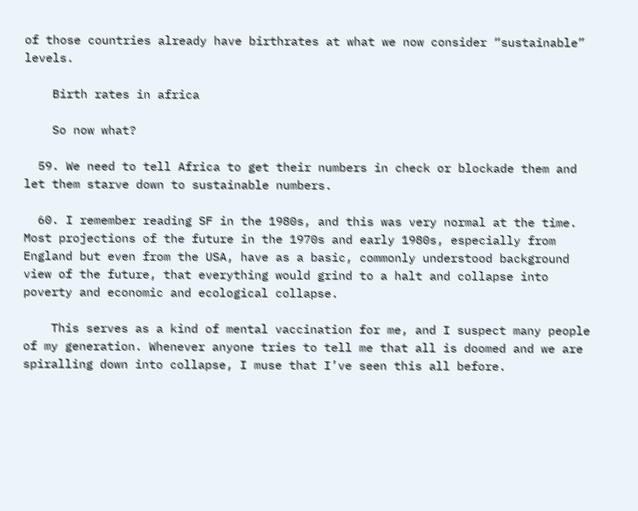of those countries already have birthrates at what we now consider “sustainable” levels.

    Birth rates in africa

    So now what?

  59. We need to tell Africa to get their numbers in check or blockade them and let them starve down to sustainable numbers.

  60. I remember reading SF in the 1980s, and this was very normal at the time. Most projections of the future in the 1970s and early 1980s, especially from England but even from the USA, have as a basic, commonly understood background view of the future, that everything would grind to a halt and collapse into poverty and economic and ecological collapse.

    This serves as a kind of mental vaccination for me, and I suspect many people of my generation. Whenever anyone tries to tell me that all is doomed and we are spiralling down into collapse, I muse that I’ve seen this all before.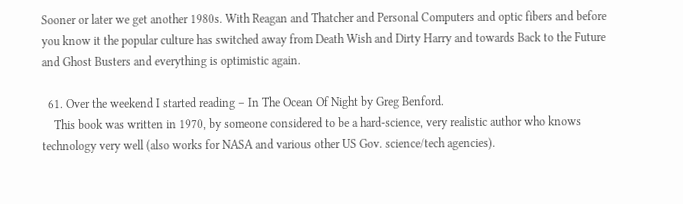Sooner or later we get another 1980s. With Reagan and Thatcher and Personal Computers and optic fibers and before you know it the popular culture has switched away from Death Wish and Dirty Harry and towards Back to the Future and Ghost Busters and everything is optimistic again.

  61. Over the weekend I started reading – In The Ocean Of Night by Greg Benford.
    This book was written in 1970, by someone considered to be a hard-science, very realistic author who knows technology very well (also works for NASA and various other US Gov. science/tech agencies).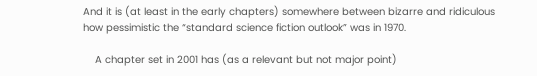And it is (at least in the early chapters) somewhere between bizarre and ridiculous how pessimistic the “standard science fiction outlook” was in 1970.

    A chapter set in 2001 has (as a relevant but not major point)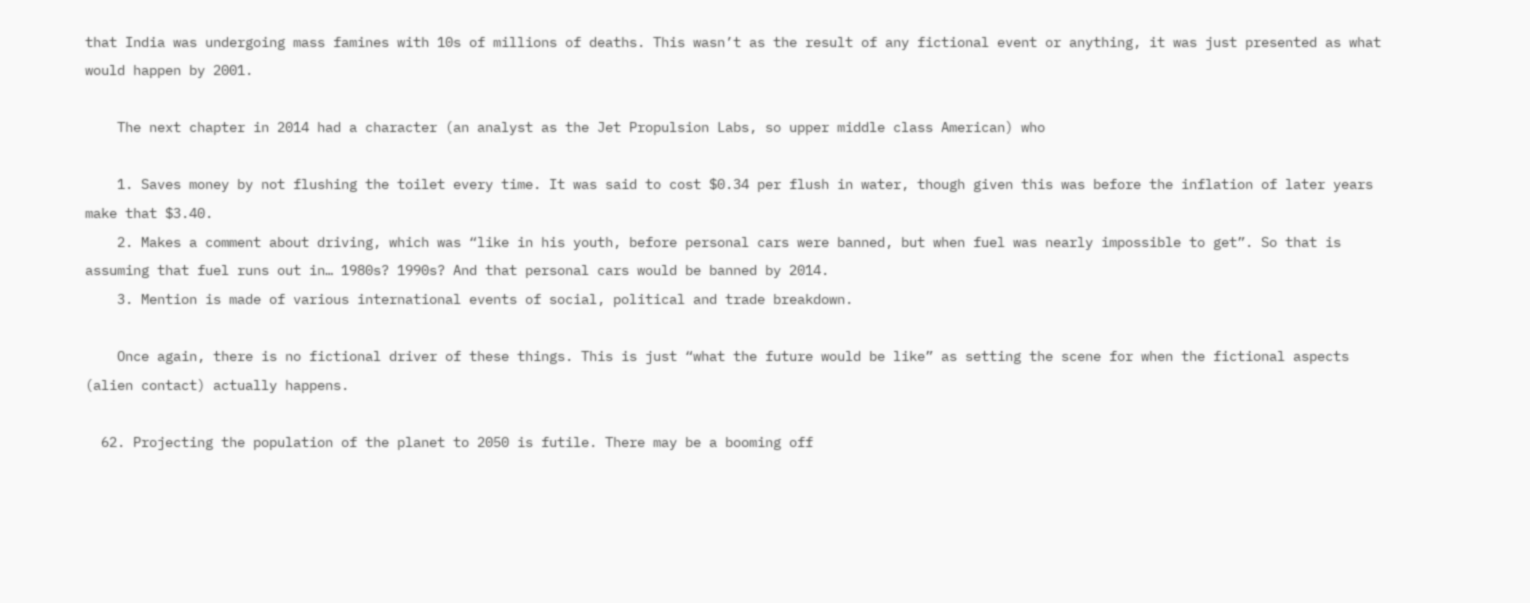that India was undergoing mass famines with 10s of millions of deaths. This wasn’t as the result of any fictional event or anything, it was just presented as what would happen by 2001.

    The next chapter in 2014 had a character (an analyst as the Jet Propulsion Labs, so upper middle class American) who

    1. Saves money by not flushing the toilet every time. It was said to cost $0.34 per flush in water, though given this was before the inflation of later years make that $3.40.
    2. Makes a comment about driving, which was “like in his youth, before personal cars were banned, but when fuel was nearly impossible to get”. So that is assuming that fuel runs out in… 1980s? 1990s? And that personal cars would be banned by 2014.
    3. Mention is made of various international events of social, political and trade breakdown.

    Once again, there is no fictional driver of these things. This is just “what the future would be like” as setting the scene for when the fictional aspects (alien contact) actually happens.

  62. Projecting the population of the planet to 2050 is futile. There may be a booming off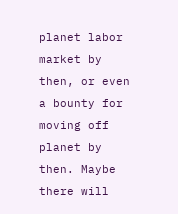planet labor market by then, or even a bounty for moving off planet by then. Maybe there will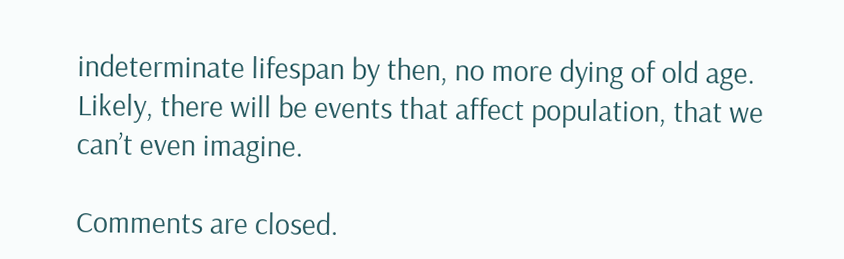indeterminate lifespan by then, no more dying of old age. Likely, there will be events that affect population, that we can’t even imagine.

Comments are closed.